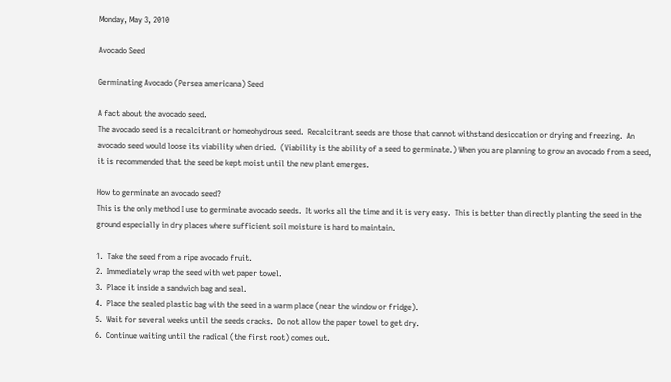Monday, May 3, 2010

Avocado Seed

Germinating Avocado (Persea americana) Seed

A fact about the avocado seed.
The avocado seed is a recalcitrant or homeohydrous seed.  Recalcitrant seeds are those that cannot withstand desiccation or drying and freezing.  An avocado seed would loose its viability when dried.  (Viability is the ability of a seed to germinate.) When you are planning to grow an avocado from a seed, it is recommended that the seed be kept moist until the new plant emerges.

How to germinate an avocado seed?
This is the only method I use to germinate avocado seeds.  It works all the time and it is very easy.  This is better than directly planting the seed in the ground especially in dry places where sufficient soil moisture is hard to maintain.

1.  Take the seed from a ripe avocado fruit.
2.  Immediately wrap the seed with wet paper towel.
3.  Place it inside a sandwich bag and seal.
4.  Place the sealed plastic bag with the seed in a warm place (near the window or fridge).
5.  Wait for several weeks until the seeds cracks.  Do not allow the paper towel to get dry.
6.  Continue waiting until the radical (the first root) comes out.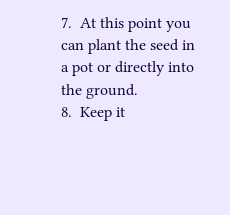7.  At this point you can plant the seed in a pot or directly into the ground.
8.  Keep it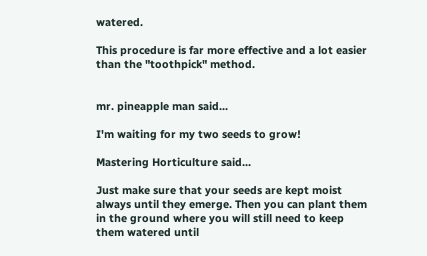watered.

This procedure is far more effective and a lot easier than the "toothpick" method.


mr. pineapple man said...

I'm waiting for my two seeds to grow!

Mastering Horticulture said...

Just make sure that your seeds are kept moist always until they emerge. Then you can plant them in the ground where you will still need to keep them watered until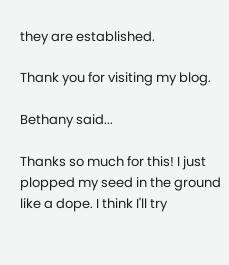they are established.

Thank you for visiting my blog.

Bethany said...

Thanks so much for this! I just plopped my seed in the ground like a dope. I think I'll try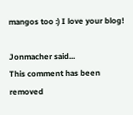mangos too :) I love your blog!

Jonmacher said...
This comment has been removed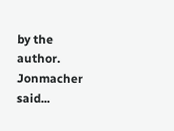by the author.
Jonmacher said...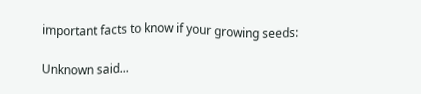important facts to know if your growing seeds:

Unknown said...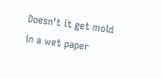Doesn't it get mold in a wet paper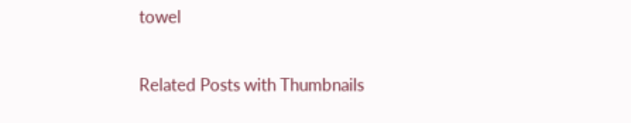towel

Related Posts with Thumbnails